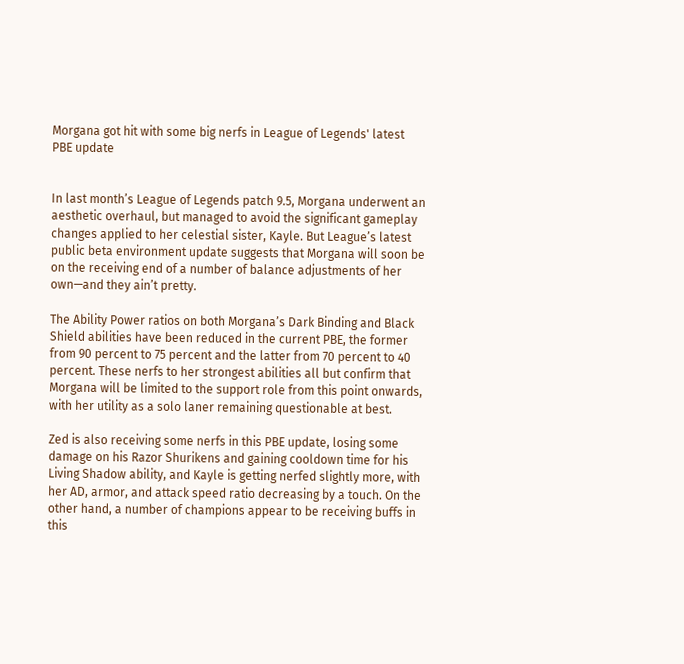Morgana got hit with some big nerfs in League of Legends' latest PBE update


In last month’s League of Legends patch 9.5, Morgana underwent an aesthetic overhaul, but managed to avoid the significant gameplay changes applied to her celestial sister, Kayle. But League’s latest public beta environment update suggests that Morgana will soon be on the receiving end of a number of balance adjustments of her own—and they ain’t pretty.

The Ability Power ratios on both Morgana’s Dark Binding and Black Shield abilities have been reduced in the current PBE, the former from 90 percent to 75 percent and the latter from 70 percent to 40 percent. These nerfs to her strongest abilities all but confirm that Morgana will be limited to the support role from this point onwards, with her utility as a solo laner remaining questionable at best.

Zed is also receiving some nerfs in this PBE update, losing some damage on his Razor Shurikens and gaining cooldown time for his Living Shadow ability, and Kayle is getting nerfed slightly more, with her AD, armor, and attack speed ratio decreasing by a touch. On the other hand, a number of champions appear to be receiving buffs in this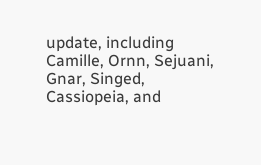update, including Camille, Ornn, Sejuani, Gnar, Singed, Cassiopeia, and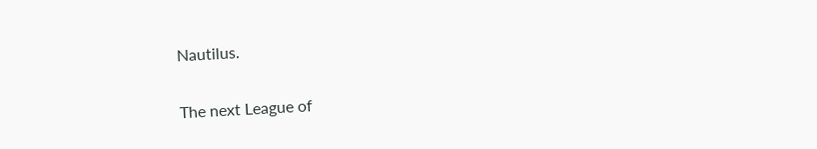Nautilus.

The next League of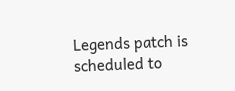Legends patch is scheduled to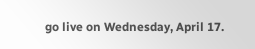go live on Wednesday, April 17.